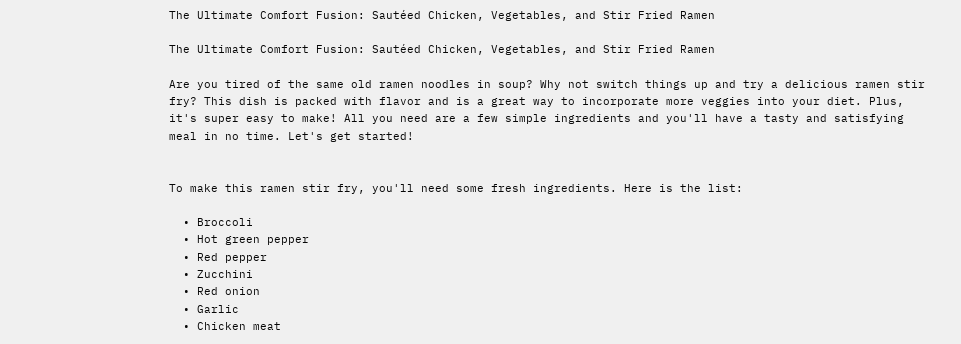The Ultimate Comfort Fusion: Sautéed Chicken, Vegetables, and Stir Fried Ramen

The Ultimate Comfort Fusion: Sautéed Chicken, Vegetables, and Stir Fried Ramen

Are you tired of the same old ramen noodles in soup? Why not switch things up and try a delicious ramen stir fry? This dish is packed with flavor and is a great way to incorporate more veggies into your diet. Plus, it's super easy to make! All you need are a few simple ingredients and you'll have a tasty and satisfying meal in no time. Let's get started!


To make this ramen stir fry, you'll need some fresh ingredients. Here is the list:

  • Broccoli
  • Hot green pepper
  • Red pepper
  • Zucchini
  • Red onion
  • Garlic
  • Chicken meat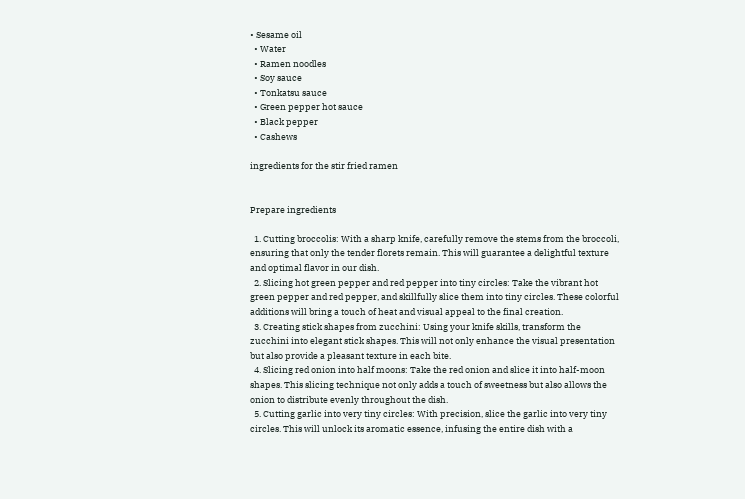• Sesame oil
  • Water
  • Ramen noodles
  • Soy sauce
  • Tonkatsu sauce
  • Green pepper hot sauce
  • Black pepper
  • Cashews

ingredients for the stir fried ramen


Prepare ingredients

  1. Cutting broccolis: With a sharp knife, carefully remove the stems from the broccoli, ensuring that only the tender florets remain. This will guarantee a delightful texture and optimal flavor in our dish.
  2. Slicing hot green pepper and red pepper into tiny circles: Take the vibrant hot green pepper and red pepper, and skillfully slice them into tiny circles. These colorful additions will bring a touch of heat and visual appeal to the final creation.
  3. Creating stick shapes from zucchini: Using your knife skills, transform the zucchini into elegant stick shapes. This will not only enhance the visual presentation but also provide a pleasant texture in each bite.
  4. Slicing red onion into half moons: Take the red onion and slice it into half-moon shapes. This slicing technique not only adds a touch of sweetness but also allows the onion to distribute evenly throughout the dish.
  5. Cutting garlic into very tiny circles: With precision, slice the garlic into very tiny circles. This will unlock its aromatic essence, infusing the entire dish with a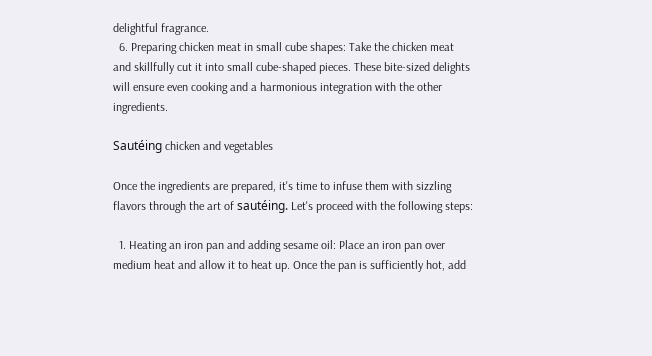delightful fragrance.
  6. Preparing chicken meat in small cube shapes: Take the chicken meat and skillfully cut it into small cube-shaped pieces. These bite-sized delights will ensure even cooking and a harmonious integration with the other ingredients.

Sautéing chicken and vegetables

Once the ingredients are prepared, it's time to infuse them with sizzling flavors through the art of sautéing. Let's proceed with the following steps:

  1. Heating an iron pan and adding sesame oil: Place an iron pan over medium heat and allow it to heat up. Once the pan is sufficiently hot, add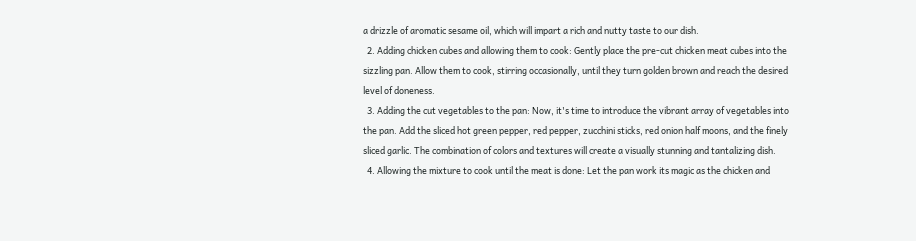a drizzle of aromatic sesame oil, which will impart a rich and nutty taste to our dish.
  2. Adding chicken cubes and allowing them to cook: Gently place the pre-cut chicken meat cubes into the sizzling pan. Allow them to cook, stirring occasionally, until they turn golden brown and reach the desired level of doneness.
  3. Adding the cut vegetables to the pan: Now, it's time to introduce the vibrant array of vegetables into the pan. Add the sliced hot green pepper, red pepper, zucchini sticks, red onion half moons, and the finely sliced garlic. The combination of colors and textures will create a visually stunning and tantalizing dish.
  4. Allowing the mixture to cook until the meat is done: Let the pan work its magic as the chicken and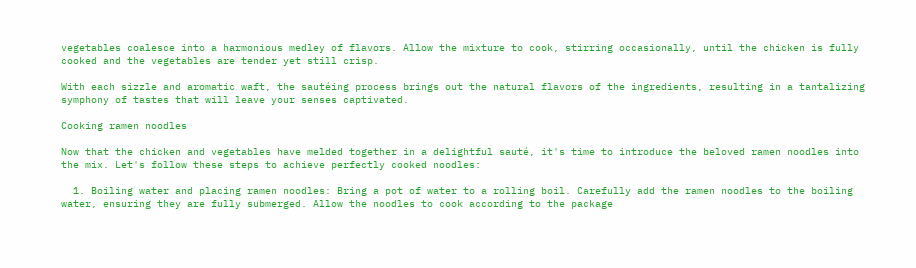vegetables coalesce into a harmonious medley of flavors. Allow the mixture to cook, stirring occasionally, until the chicken is fully cooked and the vegetables are tender yet still crisp.

With each sizzle and aromatic waft, the sautéing process brings out the natural flavors of the ingredients, resulting in a tantalizing symphony of tastes that will leave your senses captivated.

Cooking ramen noodles

Now that the chicken and vegetables have melded together in a delightful sauté, it's time to introduce the beloved ramen noodles into the mix. Let's follow these steps to achieve perfectly cooked noodles:

  1. Boiling water and placing ramen noodles: Bring a pot of water to a rolling boil. Carefully add the ramen noodles to the boiling water, ensuring they are fully submerged. Allow the noodles to cook according to the package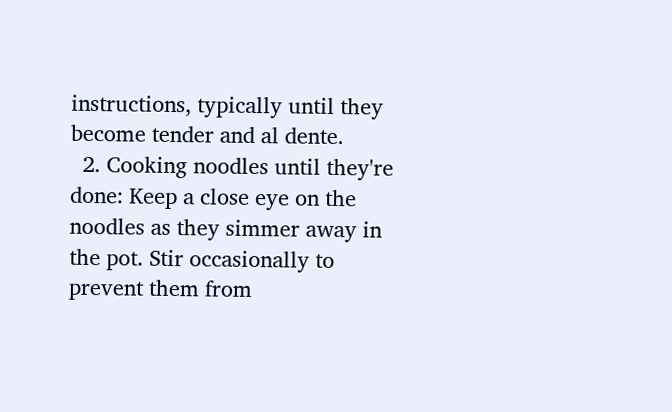instructions, typically until they become tender and al dente.
  2. Cooking noodles until they're done: Keep a close eye on the noodles as they simmer away in the pot. Stir occasionally to prevent them from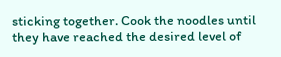sticking together. Cook the noodles until they have reached the desired level of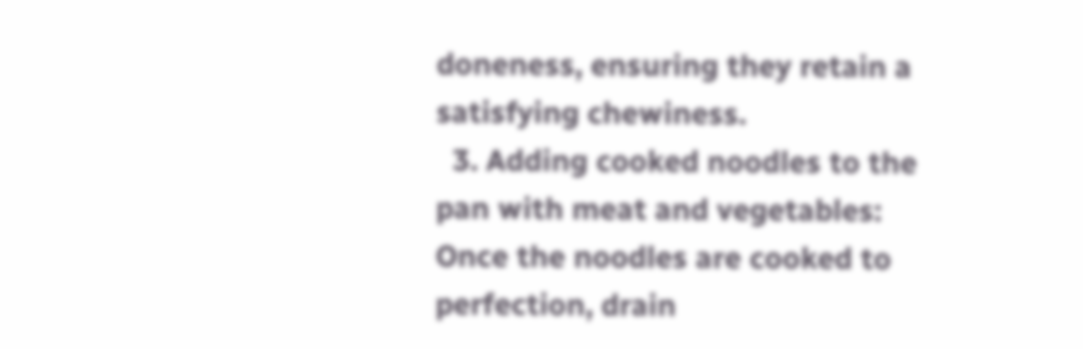doneness, ensuring they retain a satisfying chewiness.
  3. Adding cooked noodles to the pan with meat and vegetables: Once the noodles are cooked to perfection, drain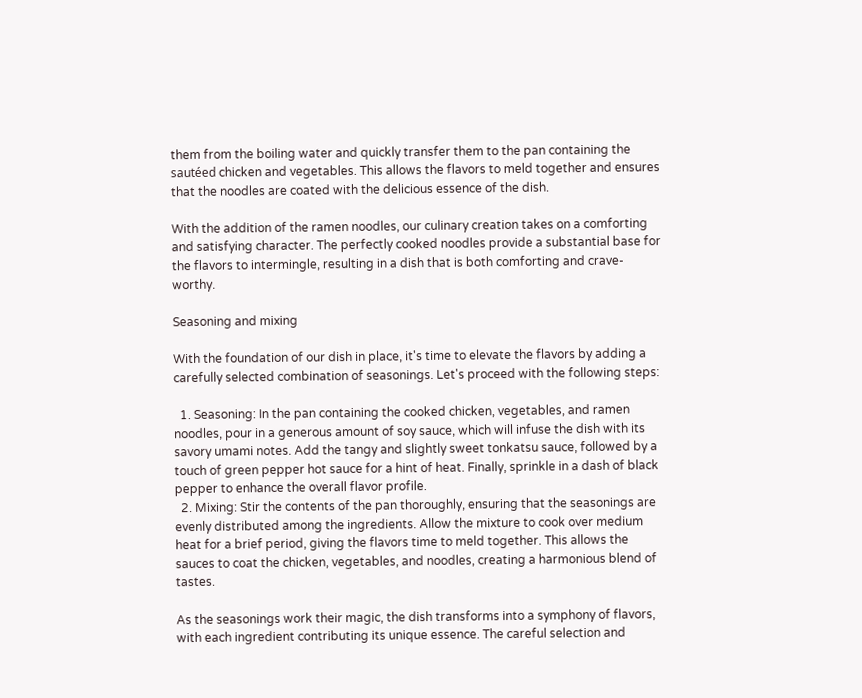them from the boiling water and quickly transfer them to the pan containing the sautéed chicken and vegetables. This allows the flavors to meld together and ensures that the noodles are coated with the delicious essence of the dish.

With the addition of the ramen noodles, our culinary creation takes on a comforting and satisfying character. The perfectly cooked noodles provide a substantial base for the flavors to intermingle, resulting in a dish that is both comforting and crave-worthy.

Seasoning and mixing

With the foundation of our dish in place, it's time to elevate the flavors by adding a carefully selected combination of seasonings. Let's proceed with the following steps:

  1. Seasoning: In the pan containing the cooked chicken, vegetables, and ramen noodles, pour in a generous amount of soy sauce, which will infuse the dish with its savory umami notes. Add the tangy and slightly sweet tonkatsu sauce, followed by a touch of green pepper hot sauce for a hint of heat. Finally, sprinkle in a dash of black pepper to enhance the overall flavor profile.
  2. Mixing: Stir the contents of the pan thoroughly, ensuring that the seasonings are evenly distributed among the ingredients. Allow the mixture to cook over medium heat for a brief period, giving the flavors time to meld together. This allows the sauces to coat the chicken, vegetables, and noodles, creating a harmonious blend of tastes.

As the seasonings work their magic, the dish transforms into a symphony of flavors, with each ingredient contributing its unique essence. The careful selection and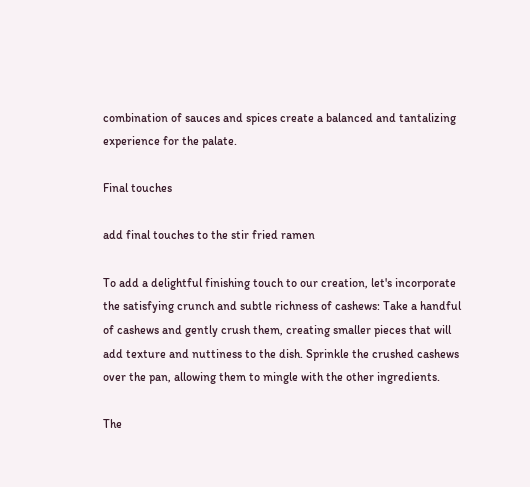combination of sauces and spices create a balanced and tantalizing experience for the palate.

Final touches

add final touches to the stir fried ramen

To add a delightful finishing touch to our creation, let's incorporate the satisfying crunch and subtle richness of cashews: Take a handful of cashews and gently crush them, creating smaller pieces that will add texture and nuttiness to the dish. Sprinkle the crushed cashews over the pan, allowing them to mingle with the other ingredients.

The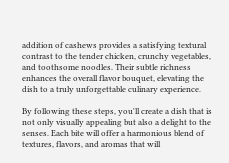addition of cashews provides a satisfying textural contrast to the tender chicken, crunchy vegetables, and toothsome noodles. Their subtle richness enhances the overall flavor bouquet, elevating the dish to a truly unforgettable culinary experience.

By following these steps, you'll create a dish that is not only visually appealing but also a delight to the senses. Each bite will offer a harmonious blend of textures, flavors, and aromas that will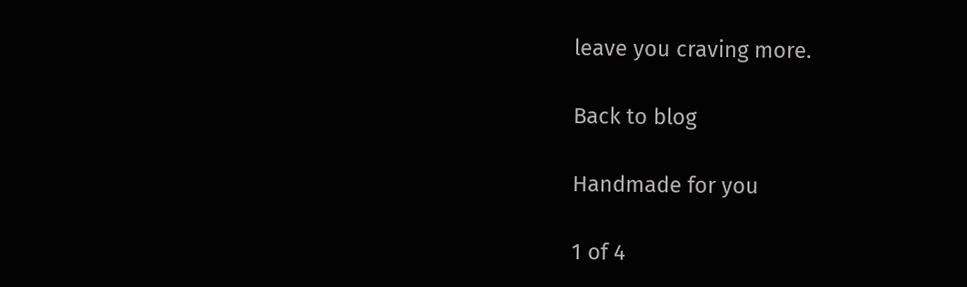leave you craving more.

Back to blog

Handmade for you

1 of 4